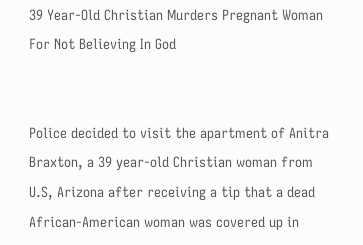39 Year-Old Christian Murders Pregnant Woman For Not Believing In God


Police decided to visit the apartment of Anitra Braxton, a 39 year-old Christian woman from U.S, Arizona after receiving a tip that a dead African-American woman was covered up in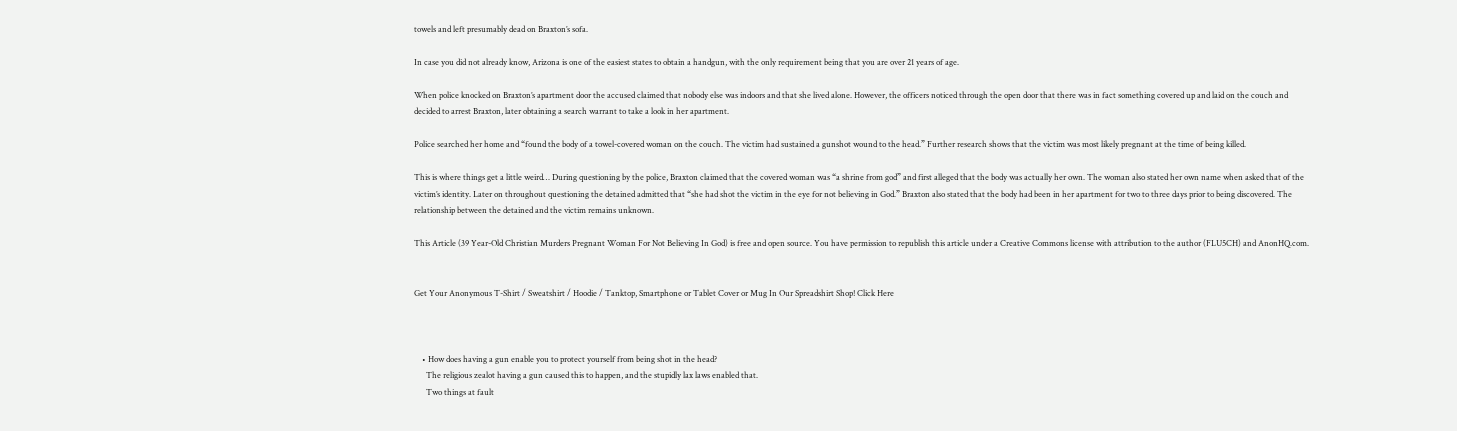towels and left presumably dead on Braxton’s sofa.

In case you did not already know, Arizona is one of the easiest states to obtain a handgun, with the only requirement being that you are over 21 years of age.

When police knocked on Braxton’s apartment door the accused claimed that nobody else was indoors and that she lived alone. However, the officers noticed through the open door that there was in fact something covered up and laid on the couch and decided to arrest Braxton, later obtaining a search warrant to take a look in her apartment.

Police searched her home and “found the body of a towel-covered woman on the couch. The victim had sustained a gunshot wound to the head.” Further research shows that the victim was most likely pregnant at the time of being killed.

This is where things get a little weird… During questioning by the police, Braxton claimed that the covered woman was “a shrine from god” and first alleged that the body was actually her own. The woman also stated her own name when asked that of the victim’s identity. Later on throughout questioning the detained admitted that “she had shot the victim in the eye for not believing in God.” Braxton also stated that the body had been in her apartment for two to three days prior to being discovered. The relationship between the detained and the victim remains unknown.

This Article (39 Year-Old Christian Murders Pregnant Woman For Not Believing In God) is free and open source. You have permission to republish this article under a Creative Commons license with attribution to the author (FLU5CH) and AnonHQ.com.


Get Your Anonymous T-Shirt / Sweatshirt / Hoodie / Tanktop, Smartphone or Tablet Cover or Mug In Our Spreadshirt Shop! Click Here



    • How does having a gun enable you to protect yourself from being shot in the head?
      The religious zealot having a gun caused this to happen, and the stupidly lax laws enabled that.
      Two things at fault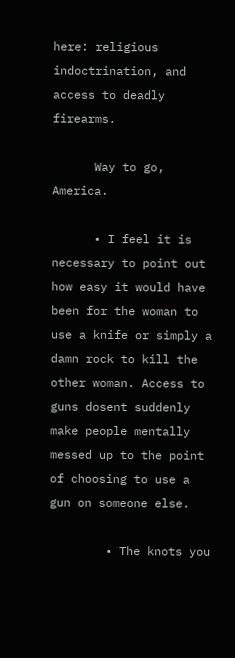here: religious indoctrination, and access to deadly firearms.

      Way to go, America.

      • I feel it is necessary to point out how easy it would have been for the woman to use a knife or simply a damn rock to kill the other woman. Access to guns dosent suddenly make people mentally messed up to the point of choosing to use a gun on someone else.

        • The knots you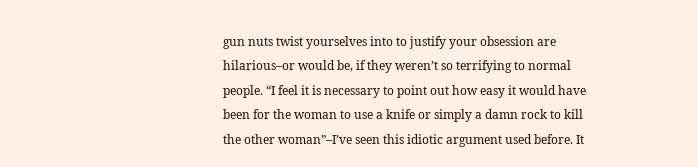gun nuts twist yourselves into to justify your obsession are hilarious–or would be, if they weren’t so terrifying to normal people. “I feel it is necessary to point out how easy it would have been for the woman to use a knife or simply a damn rock to kill the other woman”–I’ve seen this idiotic argument used before. It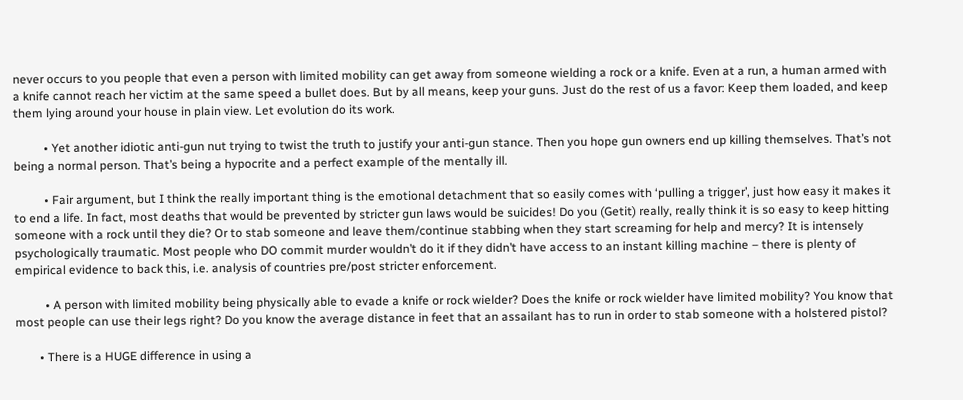never occurs to you people that even a person with limited mobility can get away from someone wielding a rock or a knife. Even at a run, a human armed with a knife cannot reach her victim at the same speed a bullet does. But by all means, keep your guns. Just do the rest of us a favor: Keep them loaded, and keep them lying around your house in plain view. Let evolution do its work.

          • Yet another idiotic anti-gun nut trying to twist the truth to justify your anti-gun stance. Then you hope gun owners end up killing themselves. That’s not being a normal person. That’s being a hypocrite and a perfect example of the mentally ill.

          • Fair argument, but I think the really important thing is the emotional detachment that so easily comes with ‘pulling a trigger’, just how easy it makes it to end a life. In fact, most deaths that would be prevented by stricter gun laws would be suicides! Do you (Getit) really, really think it is so easy to keep hitting someone with a rock until they die? Or to stab someone and leave them/continue stabbing when they start screaming for help and mercy? It is intensely psychologically traumatic. Most people who DO commit murder wouldn’t do it if they didn’t have access to an instant killing machine – there is plenty of empirical evidence to back this, i.e. analysis of countries pre/post stricter enforcement.

          • A person with limited mobility being physically able to evade a knife or rock wielder? Does the knife or rock wielder have limited mobility? You know that most people can use their legs right? Do you know the average distance in feet that an assailant has to run in order to stab someone with a holstered pistol?

        • There is a HUGE difference in using a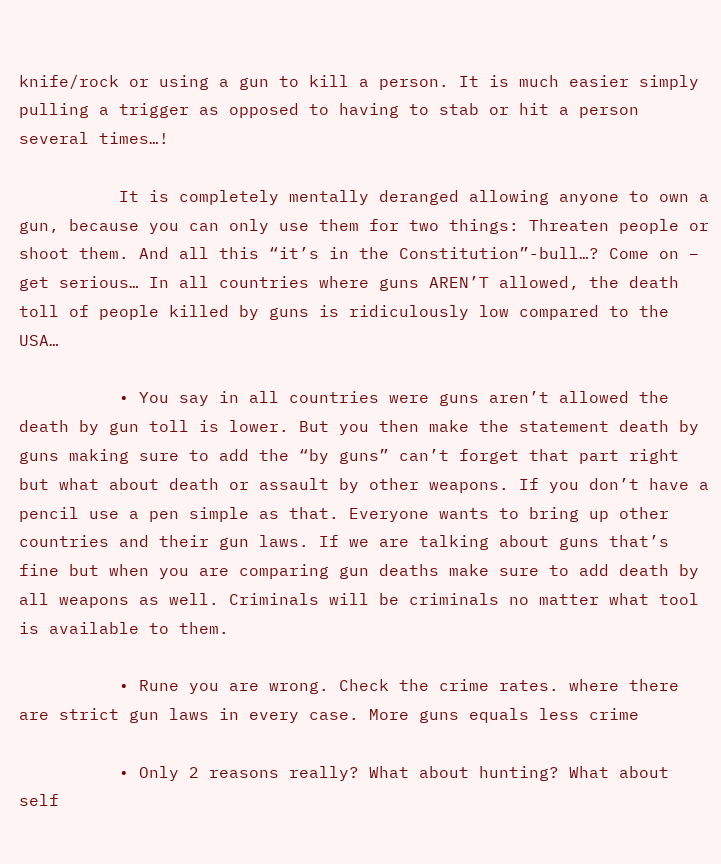knife/rock or using a gun to kill a person. It is much easier simply pulling a trigger as opposed to having to stab or hit a person several times…!

          It is completely mentally deranged allowing anyone to own a gun, because you can only use them for two things: Threaten people or shoot them. And all this “it’s in the Constitution”-bull…? Come on – get serious… In all countries where guns AREN’T allowed, the death toll of people killed by guns is ridiculously low compared to the USA…

          • You say in all countries were guns aren’t allowed the death by gun toll is lower. But you then make the statement death by guns making sure to add the “by guns” can’t forget that part right but what about death or assault by other weapons. If you don’t have a pencil use a pen simple as that. Everyone wants to bring up other countries and their gun laws. If we are talking about guns that’s fine but when you are comparing gun deaths make sure to add death by all weapons as well. Criminals will be criminals no matter what tool is available to them.

          • Rune you are wrong. Check the crime rates. where there are strict gun laws in every case. More guns equals less crime

          • Only 2 reasons really? What about hunting? What about self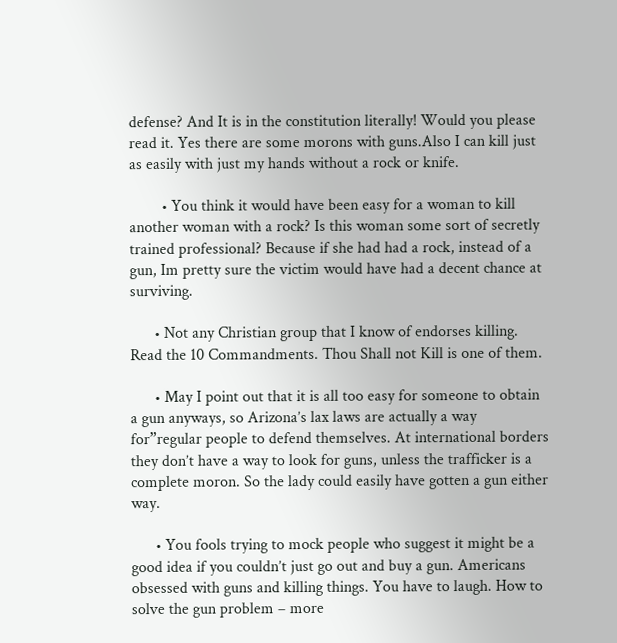defense? And It is in the constitution literally! Would you please read it. Yes there are some morons with guns.Also I can kill just as easily with just my hands without a rock or knife.

        • You think it would have been easy for a woman to kill another woman with a rock? Is this woman some sort of secretly trained professional? Because if she had had a rock, instead of a gun, Im pretty sure the victim would have had a decent chance at surviving.

      • Not any Christian group that I know of endorses killing. Read the 10 Commandments. Thou Shall not Kill is one of them.

      • May I point out that it is all too easy for someone to obtain a gun anyways, so Arizona’s lax laws are actually a way for”regular people to defend themselves. At international borders they don’t have a way to look for guns, unless the trafficker is a complete moron. So the lady could easily have gotten a gun either way.

      • You fools trying to mock people who suggest it might be a good idea if you couldn’t just go out and buy a gun. Americans obsessed with guns and killing things. You have to laugh. How to solve the gun problem – more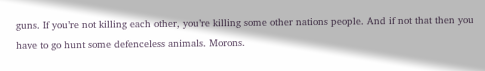guns. If you’re not killing each other, you’re killing some other nations people. And if not that then you have to go hunt some defenceless animals. Morons.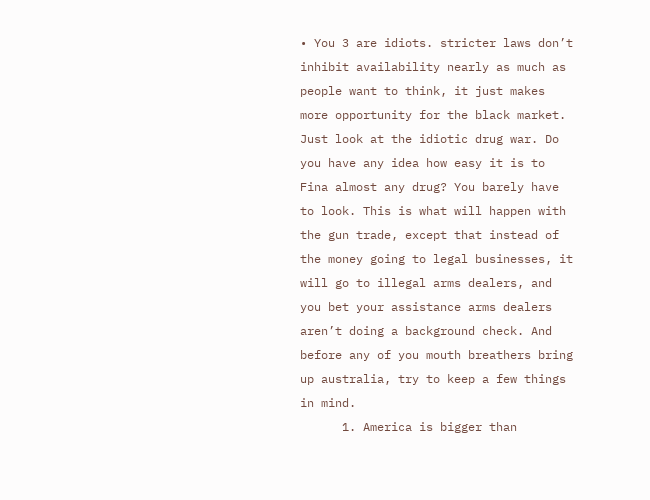• You 3 are idiots. stricter laws don’t inhibit availability nearly as much as people want to think, it just makes more opportunity for the black market. Just look at the idiotic drug war. Do you have any idea how easy it is to Fina almost any drug? You barely have to look. This is what will happen with the gun trade, except that instead of the money going to legal businesses, it will go to illegal arms dealers, and you bet your assistance arms dealers aren’t doing a background check. And before any of you mouth breathers bring up australia, try to keep a few things in mind.
      1. America is bigger than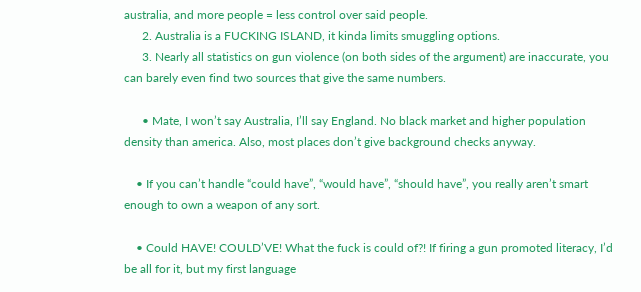australia, and more people = less control over said people.
      2. Australia is a FUCKING ISLAND, it kinda limits smuggling options.
      3. Nearly all statistics on gun violence (on both sides of the argument) are inaccurate, you can barely even find two sources that give the same numbers.

      • Mate, I won’t say Australia, I’ll say England. No black market and higher population density than america. Also, most places don’t give background checks anyway.

    • If you can’t handle “could have”, “would have”, “should have”, you really aren’t smart enough to own a weapon of any sort.

    • Could HAVE! COULD’VE! What the fuck is could of?! If firing a gun promoted literacy, I’d be all for it, but my first language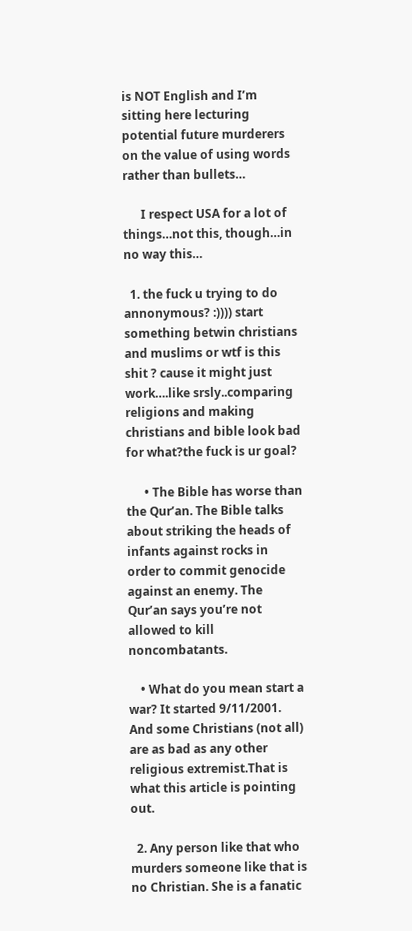is NOT English and I’m sitting here lecturing potential future murderers on the value of using words rather than bullets…

      I respect USA for a lot of things…not this, though…in no way this…

  1. the fuck u trying to do annonymous? :)))) start something betwin christians and muslims or wtf is this shit ? cause it might just work….like srsly..comparing religions and making christians and bible look bad for what?the fuck is ur goal?

      • The Bible has worse than the Qur’an. The Bible talks about striking the heads of infants against rocks in order to commit genocide against an enemy. The Qur’an says you’re not allowed to kill noncombatants.

    • What do you mean start a war? It started 9/11/2001. And some Christians (not all) are as bad as any other religious extremist.That is what this article is pointing out.

  2. Any person like that who murders someone like that is no Christian. She is a fanatic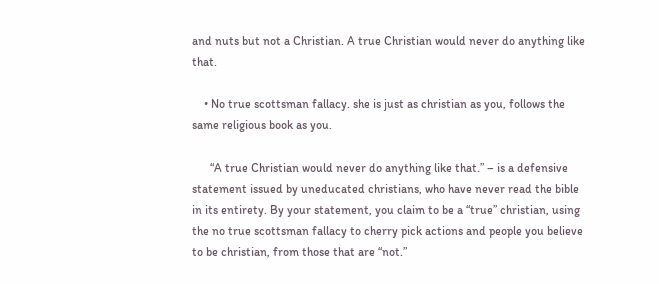and nuts but not a Christian. A true Christian would never do anything like that.

    • No true scottsman fallacy. she is just as christian as you, follows the same religious book as you.

      “A true Christian would never do anything like that.” – is a defensive statement issued by uneducated christians, who have never read the bible in its entirety. By your statement, you claim to be a “true” christian, using the no true scottsman fallacy to cherry pick actions and people you believe to be christian, from those that are “not.”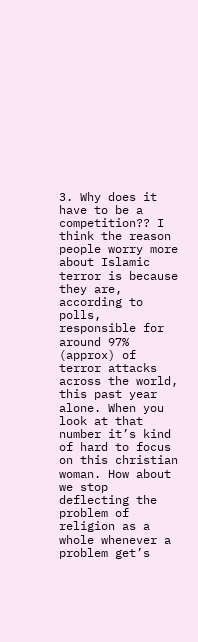3. Why does it have to be a competition?? I think the reason people worry more about Islamic terror is because they are, according to polls, responsible for around 97% (approx) of terror attacks across the world, this past year alone. When you look at that number it’s kind of hard to focus on this christian woman. How about we stop deflecting the problem of religion as a whole whenever a problem get’s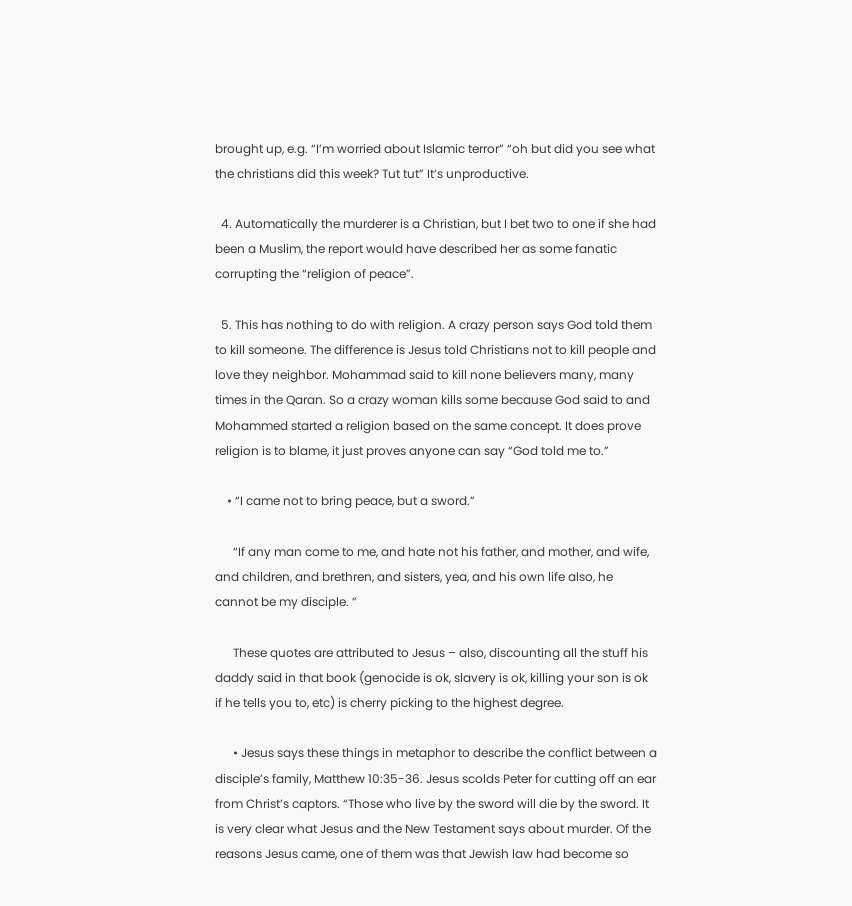brought up, e.g. “I’m worried about Islamic terror” “oh but did you see what the christians did this week? Tut tut” It’s unproductive.

  4. Automatically the murderer is a Christian, but I bet two to one if she had been a Muslim, the report would have described her as some fanatic corrupting the “religion of peace”.

  5. This has nothing to do with religion. A crazy person says God told them to kill someone. The difference is Jesus told Christians not to kill people and love they neighbor. Mohammad said to kill none believers many, many times in the Qaran. So a crazy woman kills some because God said to and Mohammed started a religion based on the same concept. It does prove religion is to blame, it just proves anyone can say “God told me to.”

    • “I came not to bring peace, but a sword.”

      “If any man come to me, and hate not his father, and mother, and wife, and children, and brethren, and sisters, yea, and his own life also, he cannot be my disciple. ”

      These quotes are attributed to Jesus – also, discounting all the stuff his daddy said in that book (genocide is ok, slavery is ok, killing your son is ok if he tells you to, etc) is cherry picking to the highest degree.

      • Jesus says these things in metaphor to describe the conflict between a disciple’s family, Matthew 10:35-36. Jesus scolds Peter for cutting off an ear from Christ’s captors. “Those who live by the sword will die by the sword. It is very clear what Jesus and the New Testament says about murder. Of the reasons Jesus came, one of them was that Jewish law had become so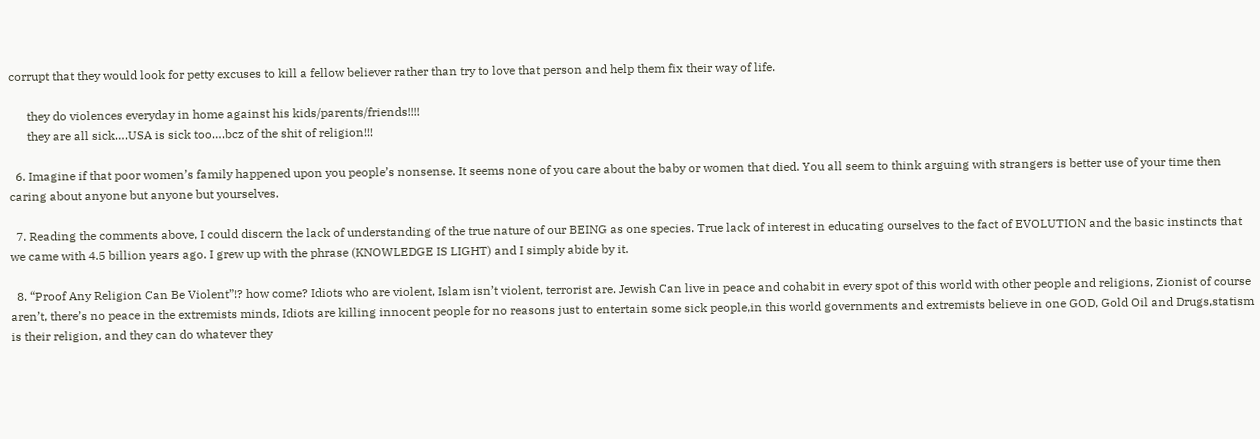corrupt that they would look for petty excuses to kill a fellow believer rather than try to love that person and help them fix their way of life.

      they do violences everyday in home against his kids/parents/friends!!!!
      they are all sick….USA is sick too….bcz of the shit of religion!!!

  6. Imagine if that poor women’s family happened upon you people’s nonsense. It seems none of you care about the baby or women that died. You all seem to think arguing with strangers is better use of your time then caring about anyone but anyone but yourselves.

  7. Reading the comments above, I could discern the lack of understanding of the true nature of our BEING as one species. True lack of interest in educating ourselves to the fact of EVOLUTION and the basic instincts that we came with 4.5 billion years ago. I grew up with the phrase (KNOWLEDGE IS LIGHT) and I simply abide by it.

  8. “Proof Any Religion Can Be Violent”!? how come? Idiots who are violent, Islam isn’t violent, terrorist are. Jewish Can live in peace and cohabit in every spot of this world with other people and religions, Zionist of course aren’t, there’s no peace in the extremists minds, Idiots are killing innocent people for no reasons just to entertain some sick people,in this world governments and extremists believe in one GOD, Gold Oil and Drugs,statism is their religion, and they can do whatever they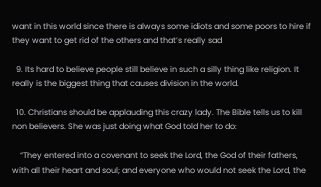want in this world since there is always some idiots and some poors to hire if they want to get rid of the others and that’s really sad

  9. Its hard to believe people still believe in such a silly thing like religion. It really is the biggest thing that causes division in the world.

  10. Christians should be applauding this crazy lady. The Bible tells us to kill non believers. She was just doing what God told her to do:

    “They entered into a covenant to seek the Lord, the God of their fathers, with all their heart and soul; and everyone who would not seek the Lord, the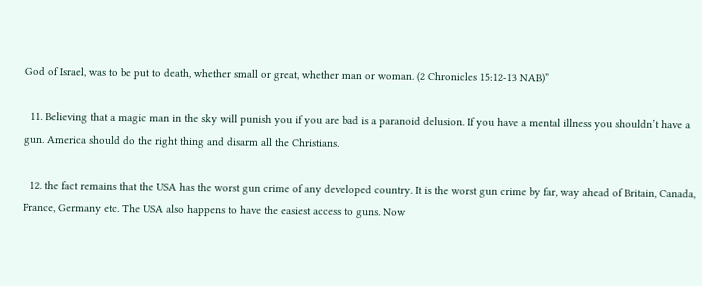God of Israel, was to be put to death, whether small or great, whether man or woman. (2 Chronicles 15:12-13 NAB)”

  11. Believing that a magic man in the sky will punish you if you are bad is a paranoid delusion. If you have a mental illness you shouldn’t have a gun. America should do the right thing and disarm all the Christians.

  12. the fact remains that the USA has the worst gun crime of any developed country. It is the worst gun crime by far, way ahead of Britain, Canada, France, Germany etc. The USA also happens to have the easiest access to guns. Now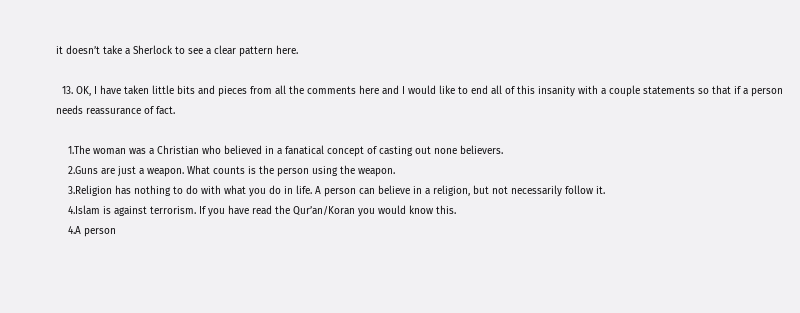it doesn’t take a Sherlock to see a clear pattern here.

  13. OK, I have taken little bits and pieces from all the comments here and I would like to end all of this insanity with a couple statements so that if a person needs reassurance of fact.

    1.The woman was a Christian who believed in a fanatical concept of casting out none believers.
    2.Guns are just a weapon. What counts is the person using the weapon.
    3.Religion has nothing to do with what you do in life. A person can believe in a religion, but not necessarily follow it.
    4.Islam is against terrorism. If you have read the Qur’an/Koran you would know this.
    4.A person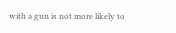with a gun is not more likely to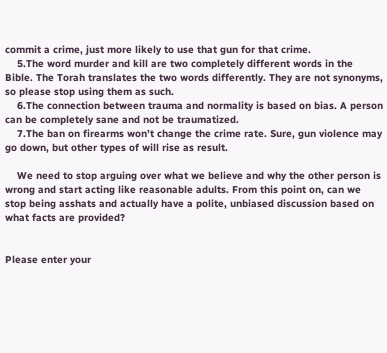commit a crime, just more likely to use that gun for that crime.
    5.The word murder and kill are two completely different words in the Bible. The Torah translates the two words differently. They are not synonyms, so please stop using them as such.
    6.The connection between trauma and normality is based on bias. A person can be completely sane and not be traumatized.
    7.The ban on firearms won’t change the crime rate. Sure, gun violence may go down, but other types of will rise as result.

    We need to stop arguing over what we believe and why the other person is wrong and start acting like reasonable adults. From this point on, can we stop being asshats and actually have a polite, unbiased discussion based on what facts are provided?


Please enter your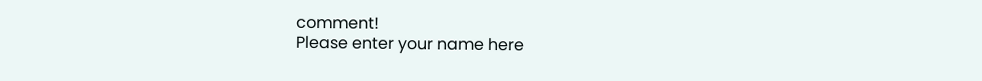comment!
Please enter your name here